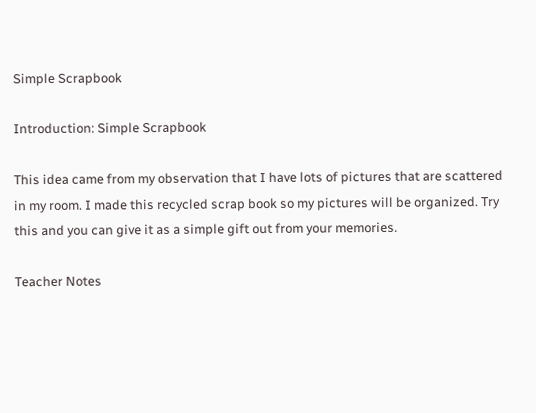Simple Scrapbook

Introduction: Simple Scrapbook

This idea came from my observation that I have lots of pictures that are scattered in my room. I made this recycled scrap book so my pictures will be organized. Try this and you can give it as a simple gift out from your memories.

Teacher Notes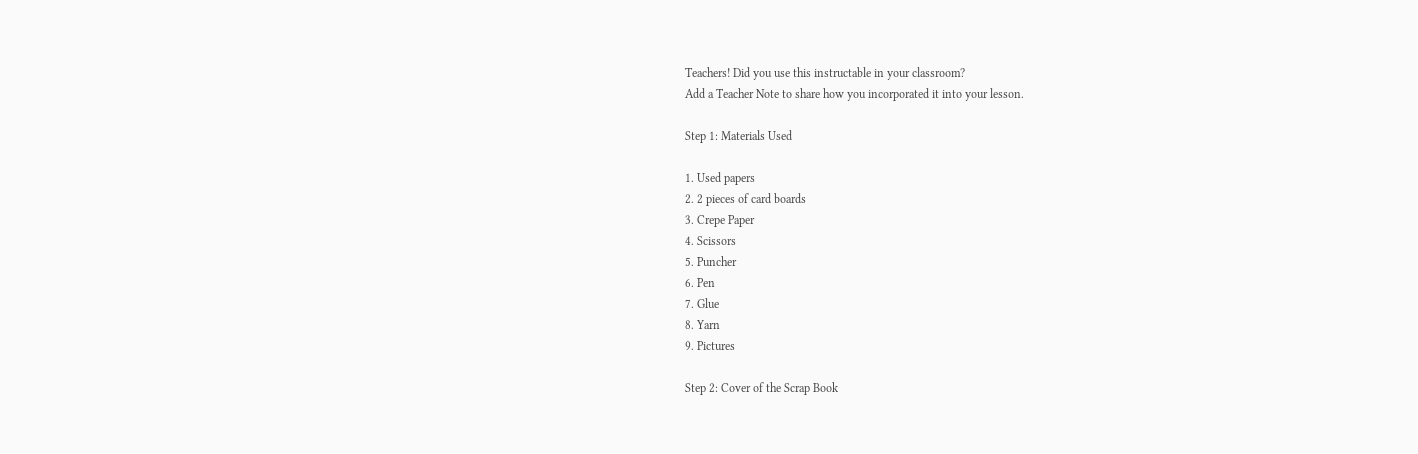Teachers! Did you use this instructable in your classroom?
Add a Teacher Note to share how you incorporated it into your lesson.

Step 1: Materials Used

1. Used papers
2. 2 pieces of card boards
3. Crepe Paper
4. Scissors
5. Puncher
6. Pen
7. Glue
8. Yarn
9. Pictures

Step 2: Cover of the Scrap Book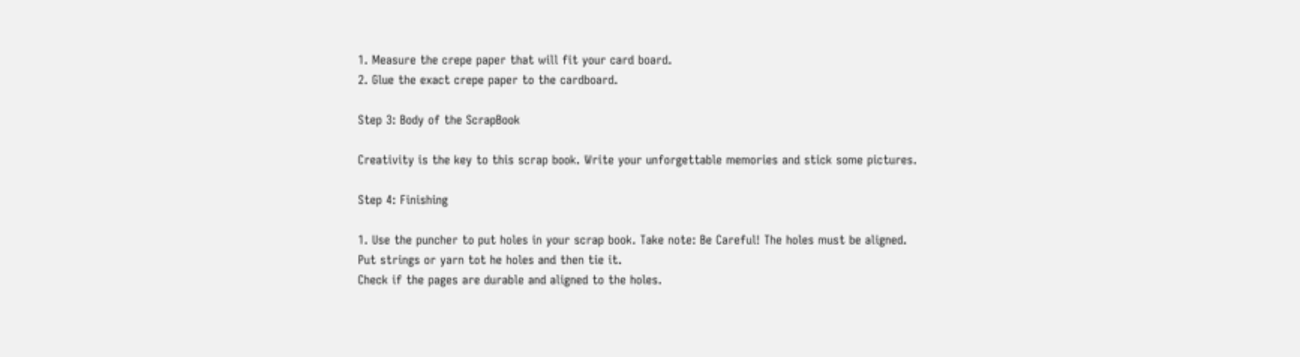1. Measure the crepe paper that will fit your card board.
2. Glue the exact crepe paper to the cardboard.

Step 3: Body of the ScrapBook

Creativity is the key to this scrap book. Write your unforgettable memories and stick some pictures.

Step 4: Finishing

1. Use the puncher to put holes in your scrap book. Take note: Be Careful! The holes must be aligned.
Put strings or yarn tot he holes and then tie it.
Check if the pages are durable and aligned to the holes.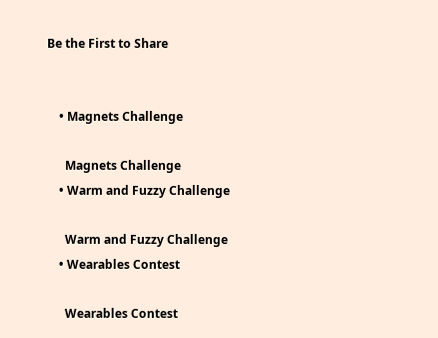Be the First to Share


    • Magnets Challenge

      Magnets Challenge
    • Warm and Fuzzy Challenge

      Warm and Fuzzy Challenge
    • Wearables Contest

      Wearables Contest